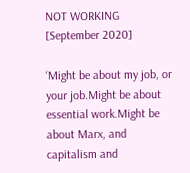NOT WORKING [September 2020]

‘Might be about my job, or your job.Might be about essential work.Might be about Marx, and capitalism and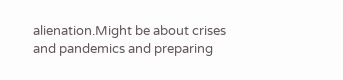alienation.Might be about crises and pandemics and preparing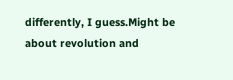differently, I guess.Might be about revolution and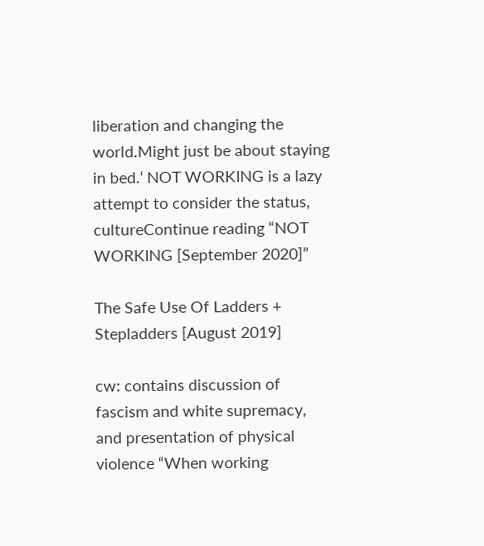liberation and changing the world.Might just be about staying in bed.‘ NOT WORKING is a lazy attempt to consider the status, cultureContinue reading “NOT WORKING [September 2020]”

The Safe Use Of Ladders + Stepladders [August 2019]

cw: contains discussion of fascism and white supremacy, and presentation of physical violence “When working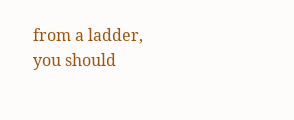from a ladder, you should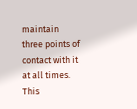maintain three points of contact with it at all times. This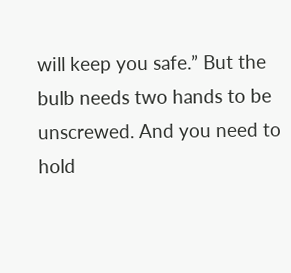will keep you safe.” But the bulb needs two hands to be unscrewed. And you need to hold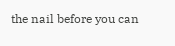the nail before you can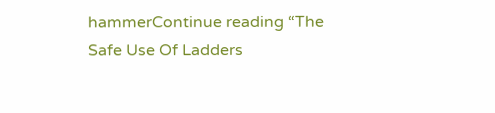hammerContinue reading “The Safe Use Of Ladders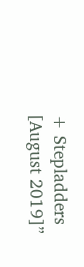+ Stepladders [August 2019]”